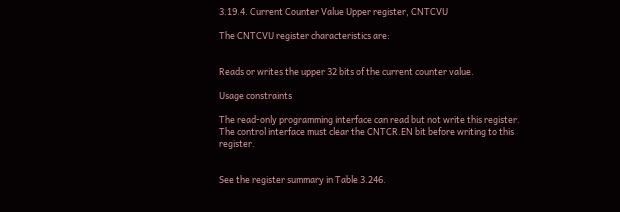3.19.4. Current Counter Value Upper register, CNTCVU

The CNTCVU register characteristics are:


Reads or writes the upper 32 bits of the current counter value.

Usage constraints

The read-only programming interface can read but not write this register. The control interface must clear the CNTCR.EN bit before writing to this register.


See the register summary in Table 3.246.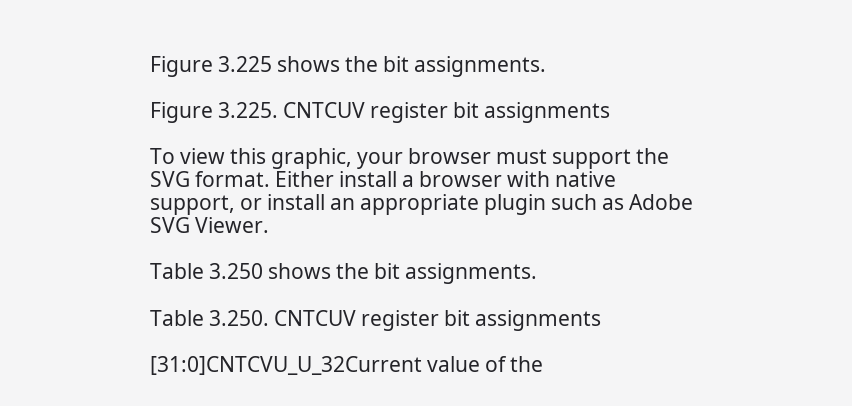Figure 3.225 shows the bit assignments.

Figure 3.225. CNTCUV register bit assignments

To view this graphic, your browser must support the SVG format. Either install a browser with native support, or install an appropriate plugin such as Adobe SVG Viewer.

Table 3.250 shows the bit assignments.

Table 3.250. CNTCUV register bit assignments

[31:0]CNTCVU_U_32Current value of the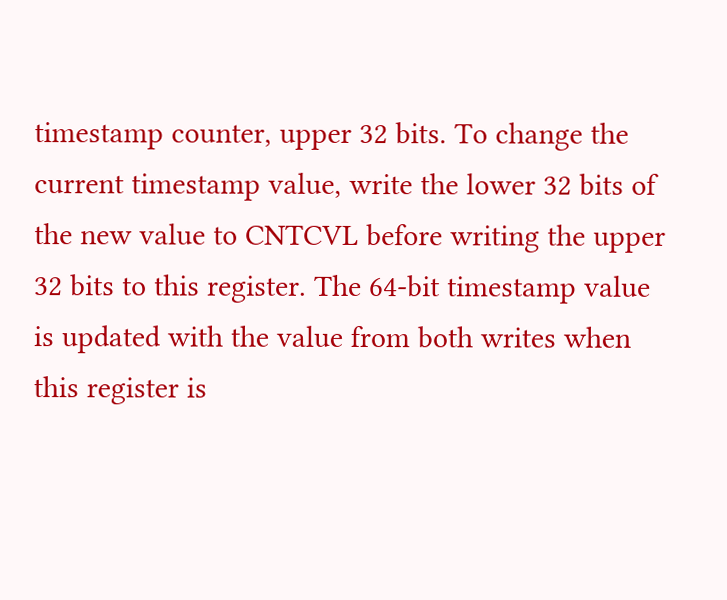timestamp counter, upper 32 bits. To change the current timestamp value, write the lower 32 bits of the new value to CNTCVL before writing the upper 32 bits to this register. The 64-bit timestamp value is updated with the value from both writes when this register is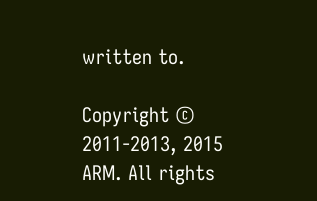written to.

Copyright © 2011-2013, 2015 ARM. All rights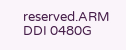reserved.ARM DDI 0480G